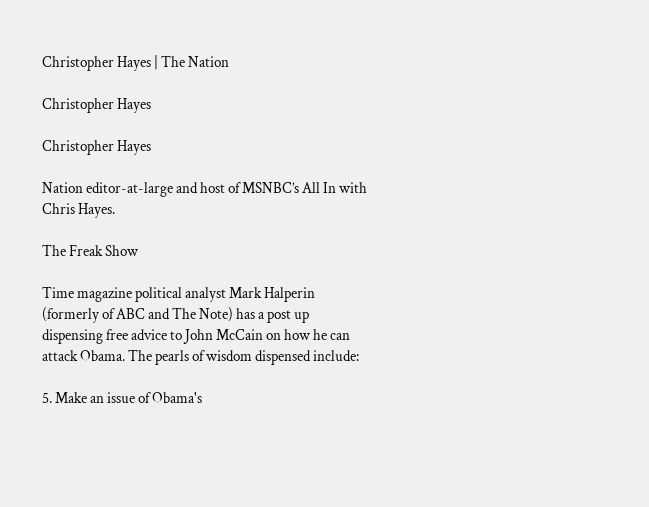Christopher Hayes | The Nation

Christopher Hayes

Christopher Hayes

Nation editor-at-large and host of MSNBC’s All In with Chris Hayes.

The Freak Show

Time magazine political analyst Mark Halperin (formerly of ABC and The Note) has a post up dispensing free advice to John McCain on how he can attack Obama. The pearls of wisdom dispensed include:

5. Make an issue of Obama's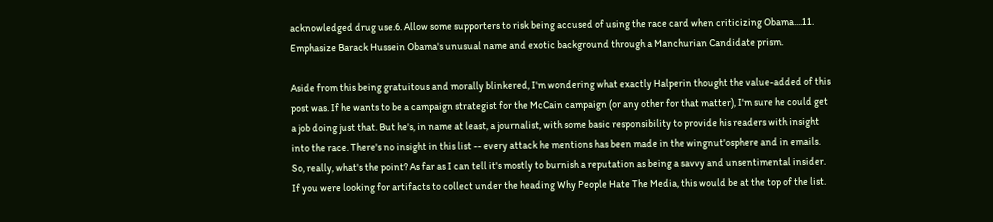acknowledged drug use.6. Allow some supporters to risk being accused of using the race card when criticizing Obama....11. Emphasize Barack Hussein Obama's unusual name and exotic background through a Manchurian Candidate prism.

Aside from this being gratuitous and morally blinkered, I'm wondering what exactly Halperin thought the value-added of this post was. If he wants to be a campaign strategist for the McCain campaign (or any other for that matter), I'm sure he could get a job doing just that. But he's, in name at least, a journalist, with some basic responsibility to provide his readers with insight into the race. There's no insight in this list -- every attack he mentions has been made in the wingnut'osphere and in emails. So, really, what's the point? As far as I can tell it's mostly to burnish a reputation as being a savvy and unsentimental insider. If you were looking for artifacts to collect under the heading Why People Hate The Media, this would be at the top of the list.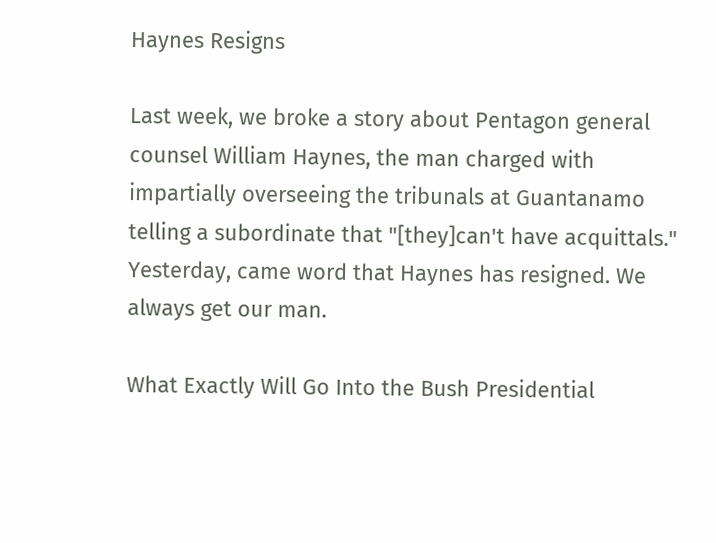Haynes Resigns

Last week, we broke a story about Pentagon general counsel William Haynes, the man charged with impartially overseeing the tribunals at Guantanamo telling a subordinate that "[they]can't have acquittals." Yesterday, came word that Haynes has resigned. We always get our man.

What Exactly Will Go Into the Bush Presidential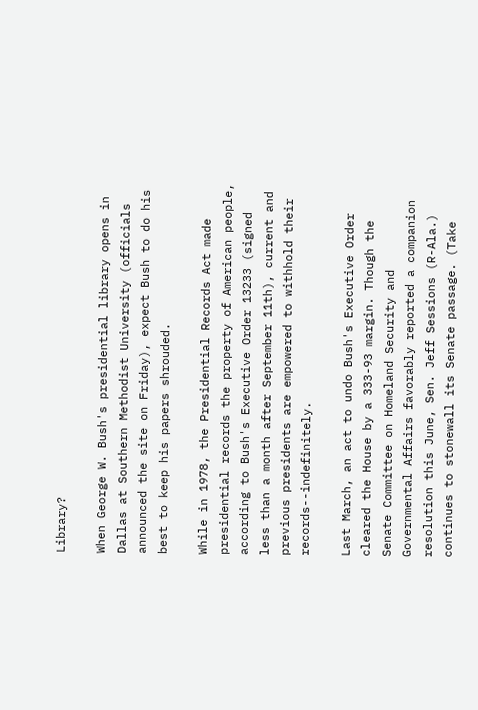Library?

When George W. Bush's presidential library opens in Dallas at Southern Methodist University (officials announced the site on Friday), expect Bush to do his best to keep his papers shrouded.

While in 1978, the Presidential Records Act made presidential records the property of American people, according to Bush's Executive Order 13233 (signed less than a month after September 11th), current and previous presidents are empowered to withhold their records--indefinitely.

Last March, an act to undo Bush's Executive Order cleared the House by a 333-93 margin. Though the Senate Committee on Homeland Security and Governmental Affairs favorably reported a companion resolution this June, Sen. Jeff Sessions (R-Ala.) continues to stonewall its Senate passage. (Take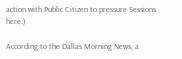action with Public Citizen to pressure Sessions here.)

According to the Dallas Morning News, a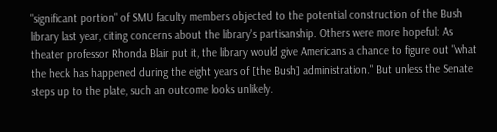"significant portion" of SMU faculty members objected to the potential construction of the Bush library last year, citing concerns about the library's partisanship. Others were more hopeful: As theater professor Rhonda Blair put it, the library would give Americans a chance to figure out "what the heck has happened during the eight years of [the Bush] administration." But unless the Senate steps up to the plate, such an outcome looks unlikely.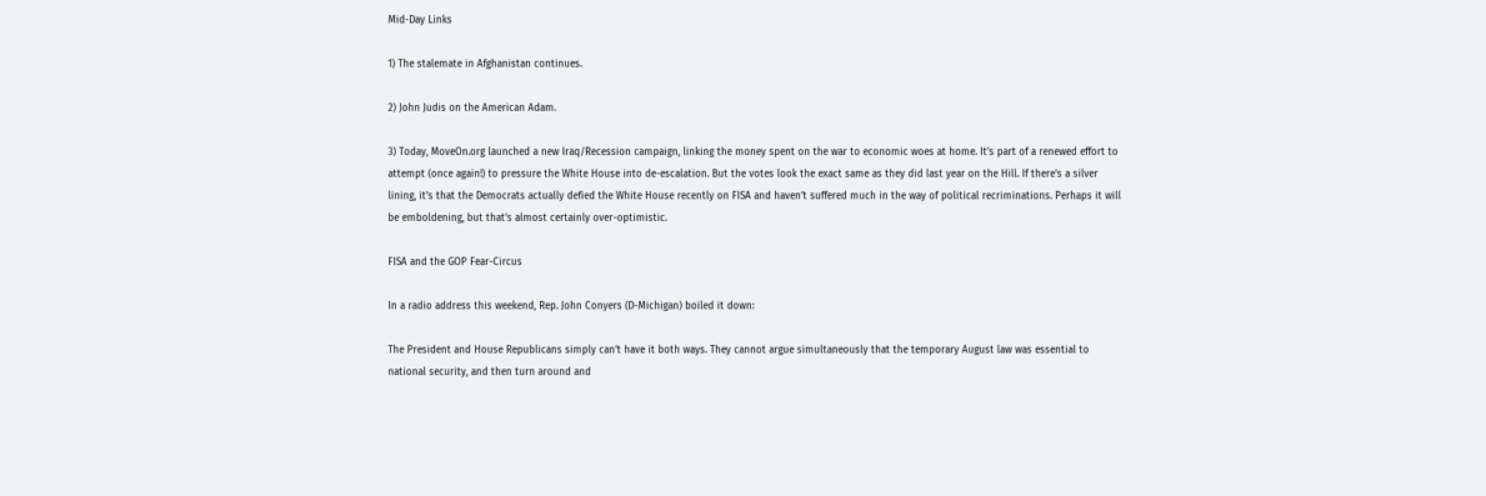Mid-Day Links

1) The stalemate in Afghanistan continues.

2) John Judis on the American Adam.

3) Today, MoveOn.org launched a new Iraq/Recession campaign, linking the money spent on the war to economic woes at home. It's part of a renewed effort to attempt (once again!) to pressure the White House into de-escalation. But the votes look the exact same as they did last year on the Hill. If there's a silver lining, it's that the Democrats actually defied the White House recently on FISA and haven't suffered much in the way of political recriminations. Perhaps it will be emboldening, but that's almost certainly over-optimistic.

FISA and the GOP Fear-Circus

In a radio address this weekend, Rep. John Conyers (D-Michigan) boiled it down:

The President and House Republicans simply can't have it both ways. They cannot argue simultaneously that the temporary August law was essential to national security, and then turn around and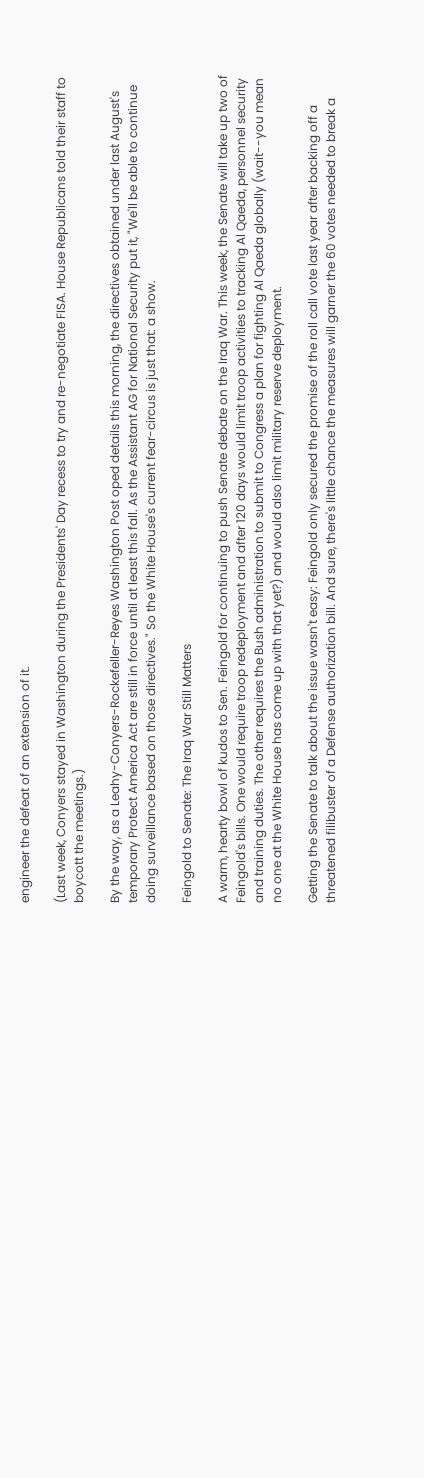engineer the defeat of an extension of it.

(Last week, Conyers stayed in Washington during the Presidents' Day recess to try and re-negotiate FISA. House Republicans told their staff to boycott the meetings.)

By the way, as a Leahy-Conyers-Rockefeller-Reyes Washington Post oped details this morning, the directives obtained under last August's temporary Protect America Act are still in force until at least this fall. As the Assistant AG for National Security put it, "We'll be able to continue doing surveillance based on those directives." So the White House's current fear-circus is just that: a show.

Feingold to Senate: The Iraq War Still Matters

A warm, hearty bowl of kudos to Sen. Feingold for continuing to push Senate debate on the Iraq War. This week, the Senate will take up two of Feingold's bills. One would require troop redeployment and after 120 days would limit troop activities to tracking Al Qaeda, personnel security and training duties. The other requires the Bush administration to submit to Congress a plan for fighting Al Qaeda globally (wait--you mean no one at the White House has come up with that yet?) and would also limit military reserve deployment.

Getting the Senate to talk about the issue wasn't easy: Feingold only secured the promise of the roll call vote last year after backing off a threatened filibuster of a Defense authorization bill. And sure, there's little chance the measures will garner the 60 votes needed to break a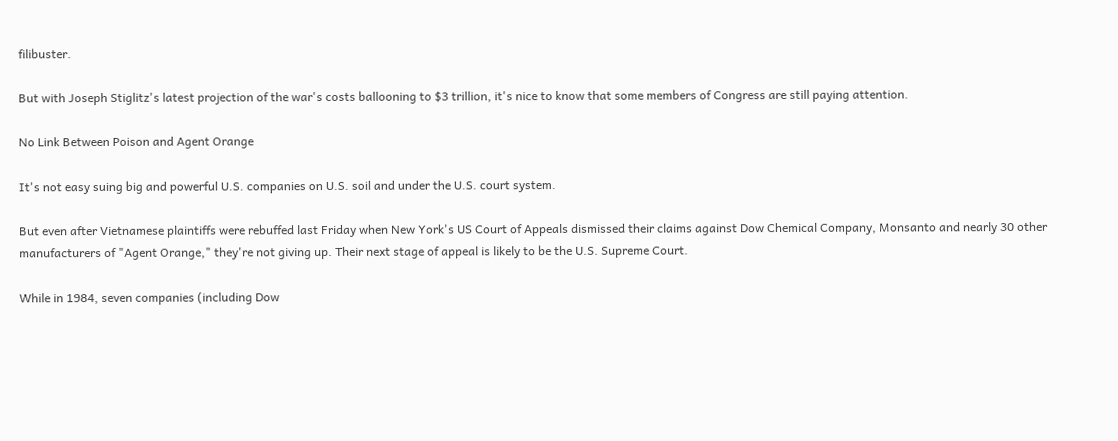filibuster.

But with Joseph Stiglitz's latest projection of the war's costs ballooning to $3 trillion, it's nice to know that some members of Congress are still paying attention.

No Link Between Poison and Agent Orange

It's not easy suing big and powerful U.S. companies on U.S. soil and under the U.S. court system.

But even after Vietnamese plaintiffs were rebuffed last Friday when New York's US Court of Appeals dismissed their claims against Dow Chemical Company, Monsanto and nearly 30 other manufacturers of "Agent Orange," they're not giving up. Their next stage of appeal is likely to be the U.S. Supreme Court.

While in 1984, seven companies (including Dow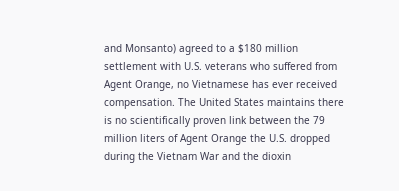and Monsanto) agreed to a $180 million settlement with U.S. veterans who suffered from Agent Orange, no Vietnamese has ever received compensation. The United States maintains there is no scientifically proven link between the 79 million liters of Agent Orange the U.S. dropped during the Vietnam War and the dioxin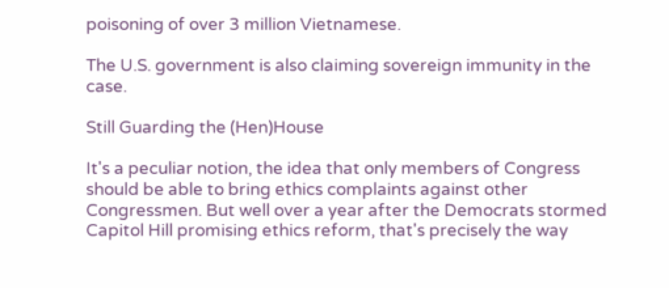poisoning of over 3 million Vietnamese.

The U.S. government is also claiming sovereign immunity in the case.

Still Guarding the (Hen)House

It's a peculiar notion, the idea that only members of Congress should be able to bring ethics complaints against other Congressmen. But well over a year after the Democrats stormed Capitol Hill promising ethics reform, that's precisely the way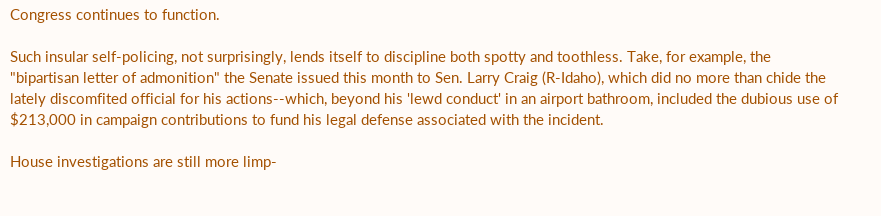Congress continues to function.

Such insular self-policing, not surprisingly, lends itself to discipline both spotty and toothless. Take, for example, the "bipartisan letter of admonition" the Senate issued this month to Sen. Larry Craig (R-Idaho), which did no more than chide the lately discomfited official for his actions--which, beyond his 'lewd conduct' in an airport bathroom, included the dubious use of $213,000 in campaign contributions to fund his legal defense associated with the incident.

House investigations are still more limp-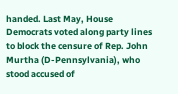handed. Last May, House Democrats voted along party lines to block the censure of Rep. John Murtha (D-Pennsylvania), who stood accused of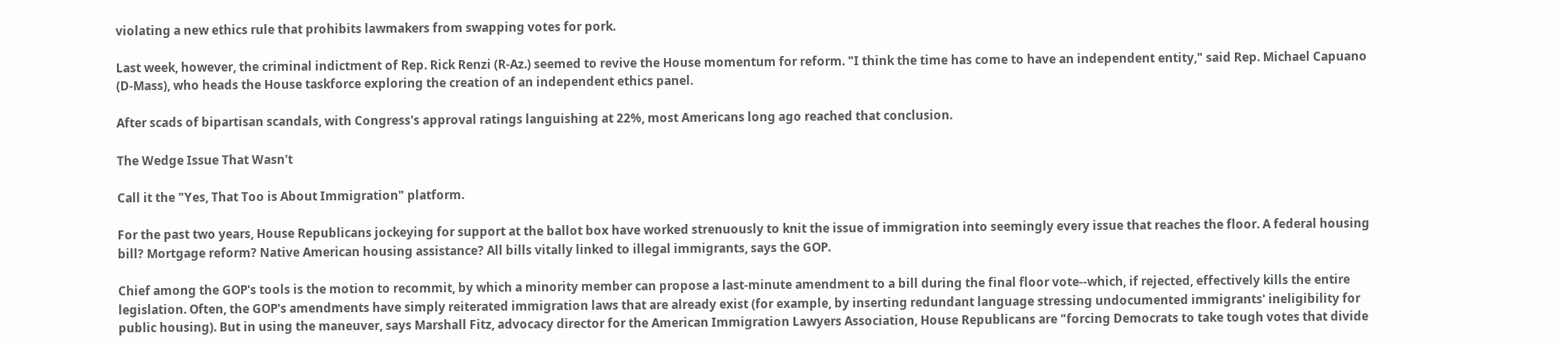violating a new ethics rule that prohibits lawmakers from swapping votes for pork.

Last week, however, the criminal indictment of Rep. Rick Renzi (R-Az.) seemed to revive the House momentum for reform. "I think the time has come to have an independent entity," said Rep. Michael Capuano (D-Mass), who heads the House taskforce exploring the creation of an independent ethics panel.

After scads of bipartisan scandals, with Congress's approval ratings languishing at 22%, most Americans long ago reached that conclusion.

The Wedge Issue That Wasn't

Call it the "Yes, That Too is About Immigration" platform.

For the past two years, House Republicans jockeying for support at the ballot box have worked strenuously to knit the issue of immigration into seemingly every issue that reaches the floor. A federal housing bill? Mortgage reform? Native American housing assistance? All bills vitally linked to illegal immigrants, says the GOP.

Chief among the GOP's tools is the motion to recommit, by which a minority member can propose a last-minute amendment to a bill during the final floor vote--which, if rejected, effectively kills the entire legislation. Often, the GOP's amendments have simply reiterated immigration laws that are already exist (for example, by inserting redundant language stressing undocumented immigrants' ineligibility for public housing). But in using the maneuver, says Marshall Fitz, advocacy director for the American Immigration Lawyers Association, House Republicans are "forcing Democrats to take tough votes that divide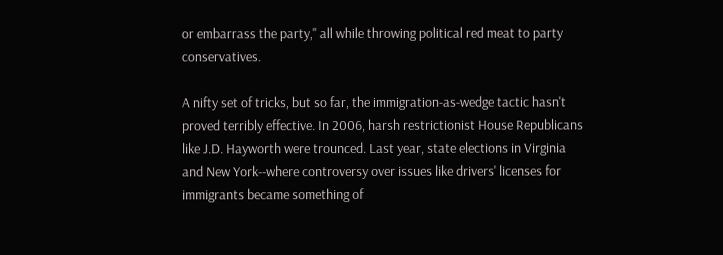or embarrass the party," all while throwing political red meat to party conservatives.

A nifty set of tricks, but so far, the immigration-as-wedge tactic hasn't proved terribly effective. In 2006, harsh restrictionist House Republicans like J.D. Hayworth were trounced. Last year, state elections in Virginia and New York--where controversy over issues like drivers' licenses for immigrants became something of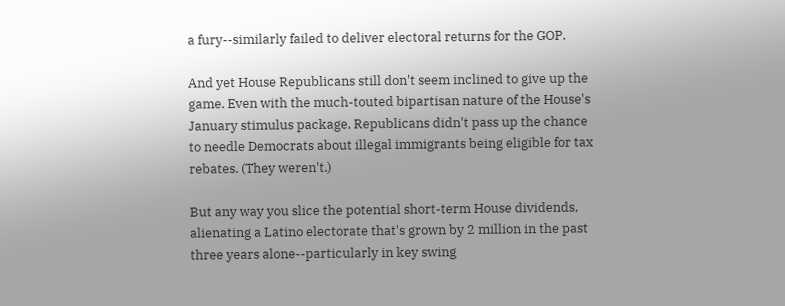a fury--similarly failed to deliver electoral returns for the GOP.

And yet House Republicans still don't seem inclined to give up the game. Even with the much-touted bipartisan nature of the House's January stimulus package, Republicans didn't pass up the chance to needle Democrats about illegal immigrants being eligible for tax rebates. (They weren't.)

But any way you slice the potential short-term House dividends, alienating a Latino electorate that's grown by 2 million in the past three years alone--particularly in key swing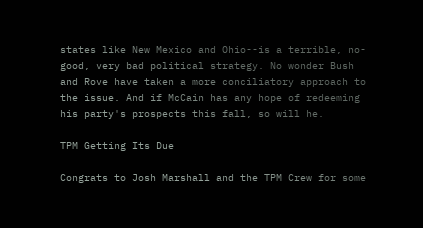states like New Mexico and Ohio--is a terrible, no-good, very bad political strategy. No wonder Bush and Rove have taken a more conciliatory approach to the issue. And if McCain has any hope of redeeming his party's prospects this fall, so will he.

TPM Getting Its Due

Congrats to Josh Marshall and the TPM Crew for some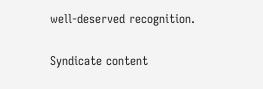well-deserved recognition.

Syndicate content